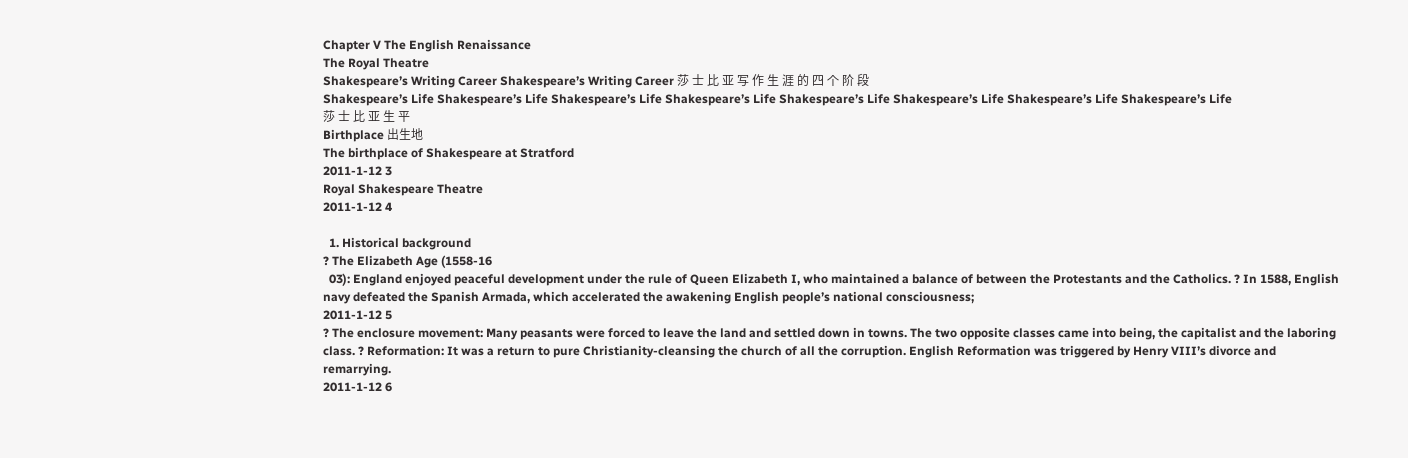Chapter V The English Renaissance
The Royal Theatre
Shakespeare’s Writing Career Shakespeare’s Writing Career 莎 士 比 亚 写 作 生 涯 的 四 个 阶 段
Shakespeare’s Life Shakespeare’s Life Shakespeare’s Life Shakespeare’s Life Shakespeare’s Life Shakespeare’s Life Shakespeare’s Life Shakespeare’s Life
莎 士 比 亚 生 平
Birthplace 出生地
The birthplace of Shakespeare at Stratford
2011-1-12 3
Royal Shakespeare Theatre
2011-1-12 4

  1. Historical background
? The Elizabeth Age (1558-16
  03): England enjoyed peaceful development under the rule of Queen Elizabeth I, who maintained a balance of between the Protestants and the Catholics. ? In 1588, English navy defeated the Spanish Armada, which accelerated the awakening English people’s national consciousness;
2011-1-12 5
? The enclosure movement: Many peasants were forced to leave the land and settled down in towns. The two opposite classes came into being, the capitalist and the laboring class. ? Reformation: It was a return to pure Christianity-cleansing the church of all the corruption. English Reformation was triggered by Henry VIII’s divorce and remarrying.
2011-1-12 6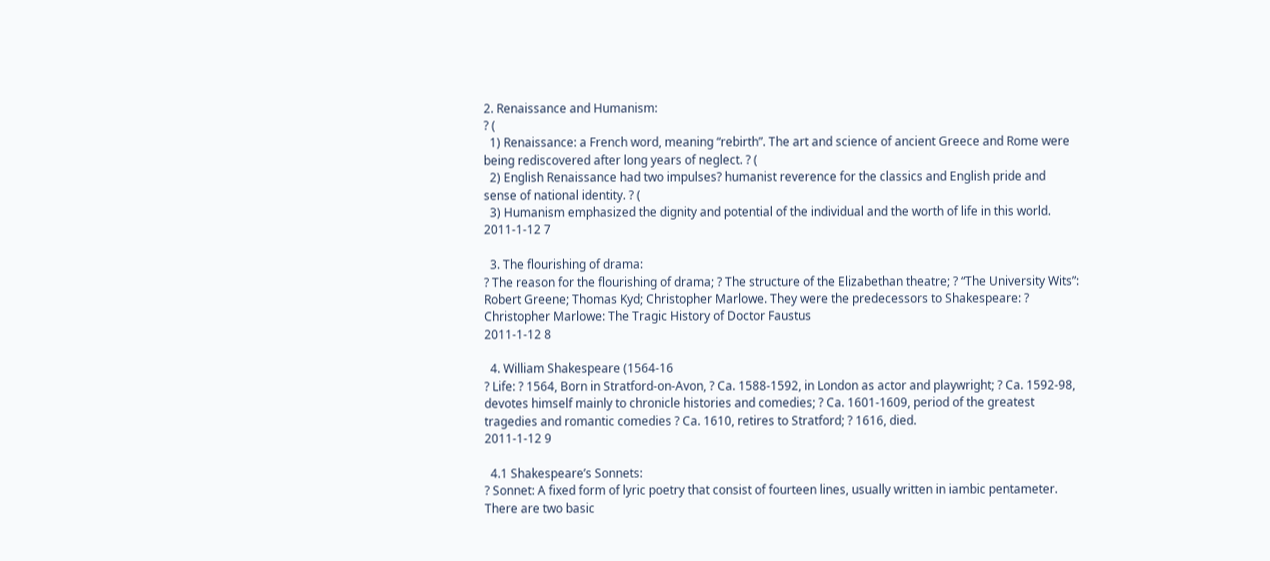2. Renaissance and Humanism:
? (
  1) Renaissance: a French word, meaning “rebirth”. The art and science of ancient Greece and Rome were being rediscovered after long years of neglect. ? (
  2) English Renaissance had two impulses? humanist reverence for the classics and English pride and sense of national identity. ? (
  3) Humanism emphasized the dignity and potential of the individual and the worth of life in this world.
2011-1-12 7

  3. The flourishing of drama:
? The reason for the flourishing of drama; ? The structure of the Elizabethan theatre; ? “The University Wits”: Robert Greene; Thomas Kyd; Christopher Marlowe. They were the predecessors to Shakespeare: ? Christopher Marlowe: The Tragic History of Doctor Faustus
2011-1-12 8

  4. William Shakespeare (1564-16
? Life: ? 1564, Born in Stratford-on-Avon, ? Ca. 1588-1592, in London as actor and playwright; ? Ca. 1592-98, devotes himself mainly to chronicle histories and comedies; ? Ca. 1601-1609, period of the greatest tragedies and romantic comedies ? Ca. 1610, retires to Stratford; ? 1616, died.
2011-1-12 9

  4.1 Shakespeare’s Sonnets:
? Sonnet: A fixed form of lyric poetry that consist of fourteen lines, usually written in iambic pentameter. There are two basic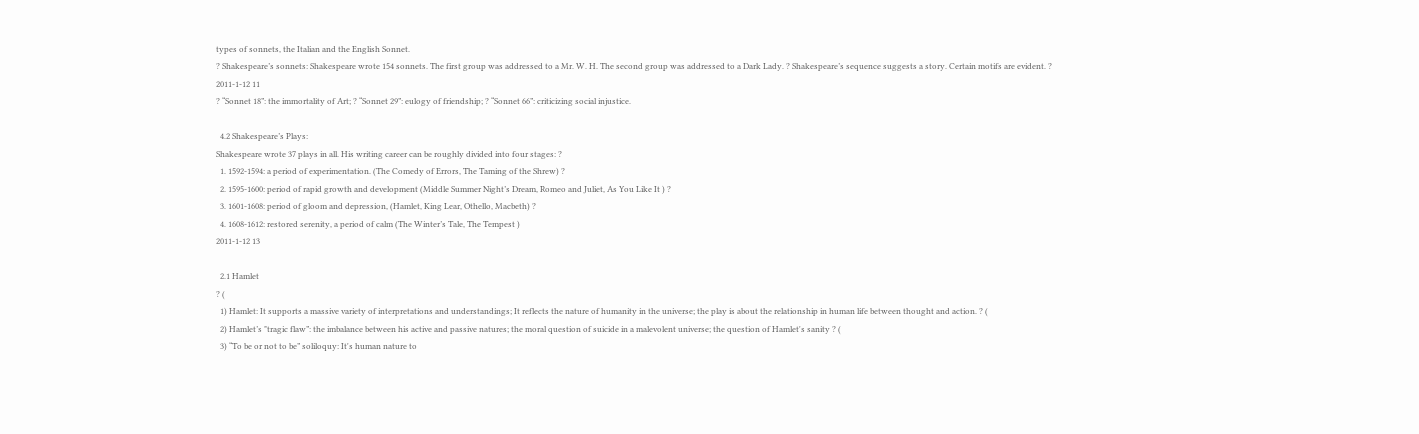types of sonnets, the Italian and the English Sonnet.
? Shakespeare’s sonnets: Shakespeare wrote 154 sonnets. The first group was addressed to a Mr. W. H. The second group was addressed to a Dark Lady. ? Shakespeare’s sequence suggests a story. Certain motifs are evident. ?
2011-1-12 11
? “Sonnet 18”: the immortality of Art; ? “Sonnet 29”: eulogy of friendship; ? “Sonnet 66”: criticizing social injustice.

  4.2 Shakespeare’s Plays:
Shakespeare wrote 37 plays in all. His writing career can be roughly divided into four stages: ?
  1. 1592-1594: a period of experimentation. (The Comedy of Errors, The Taming of the Shrew) ?
  2. 1595-1600: period of rapid growth and development (Middle Summer Night’s Dream, Romeo and Juliet, As You Like It ) ?
  3. 1601-1608: period of gloom and depression, (Hamlet, King Lear, Othello, Macbeth) ?
  4. 1608-1612: restored serenity, a period of calm (The Winter’s Tale, The Tempest )
2011-1-12 13

  2.1 Hamlet
? (
  1) Hamlet: It supports a massive variety of interpretations and understandings; It reflects the nature of humanity in the universe; the play is about the relationship in human life between thought and action. ? (
  2) Hamlet’s "tragic flaw”: the imbalance between his active and passive natures; the moral question of suicide in a malevolent universe; the question of Hamlet's sanity ? (
  3) “To be or not to be” soliloquy: It's human nature to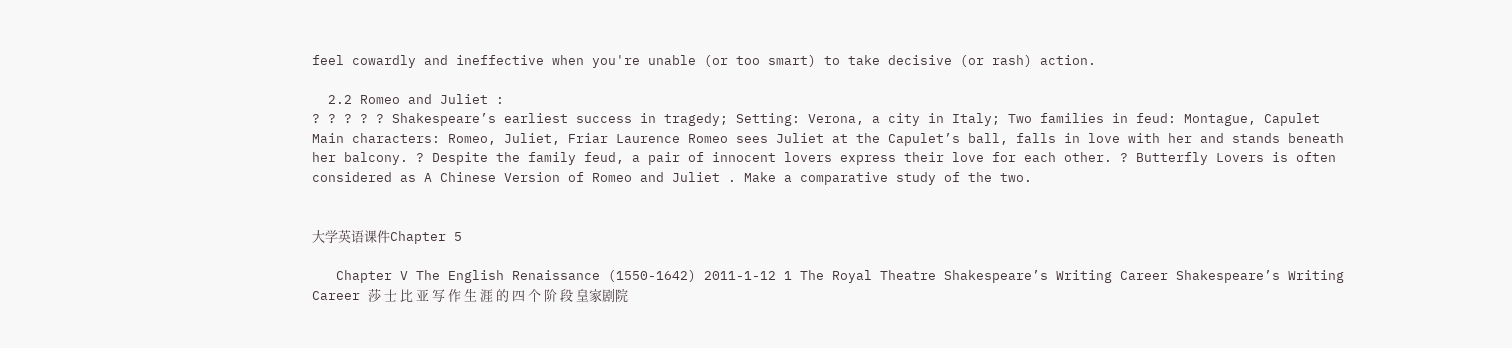feel cowardly and ineffective when you're unable (or too smart) to take decisive (or rash) action.

  2.2 Romeo and Juliet :
? ? ? ? ? Shakespeare’s earliest success in tragedy; Setting: Verona, a city in Italy; Two families in feud: Montague, Capulet Main characters: Romeo, Juliet, Friar Laurence Romeo sees Juliet at the Capulet’s ball, falls in love with her and stands beneath her balcony. ? Despite the family feud, a pair of innocent lovers express their love for each other. ? Butterfly Lovers is often considered as A Chinese Version of Romeo and Juliet . Make a comparative study of the two.


大学英语课件Chapter 5

   Chapter V The English Renaissance (1550-1642) 2011-1-12 1 The Royal Theatre Shakespeare’s Writing Career Shakespeare’s Writing Career 莎 士 比 亚 写 作 生 涯 的 四 个 阶 段 皇家剧院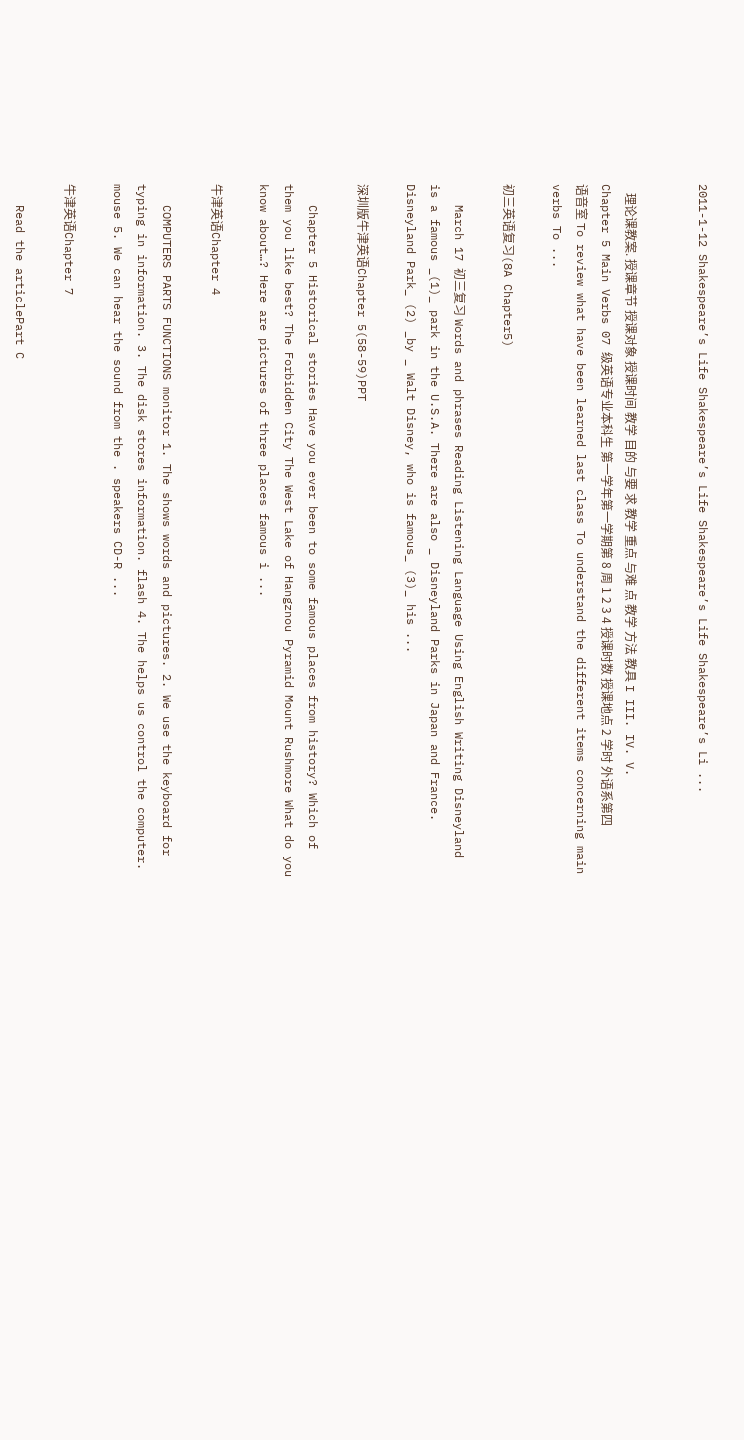2011-1-12 Shakespeare’s Life Shakespeare’s Life Shakespeare’s Life Shakespeare’s Li ...


   理论课教案. 授课章节 授课对象 授课时间 教学 目的 与要 求 教学 重点 与难 点 教学 方法 教具 I III. IV. V. Chapter 5 Main Verbs 07 级英语专业本科生 第一学年第一学期第 8 周 1 2 3 4 授课时数 授课地点 2 学时 外语系第四语音室 To review what have been learned last class To understand the different items concerning main verbs To ...

初三英语复习(8A Chapter5)

   March 17 初三复习 Words and phrases Reading Listening Language Using English Writing Disneyland is a famous _(1)_ park in the U.S.A. There are also _ Disneyland Parks in Japan and France. Disneyland Park_ (2) _by _ Walt Disney, who is famous_ (3)_ his ...

深圳版牛津英语Chapter 5(58-59)PPT

   Chapter 5 Historical stories Have you ever been to some famous places from history? Which of them you like best? The Forbidden City The West Lake of Hangznou Pyramid Mount Rushmore What do you know about…? Here are pictures of three places famous i ...

牛津英语Chapter 4

   COMPUTERS PARTS FUNCTIONS monitor 1. The shows words and pictures. 2. We use the keyboard for typing in information. 3. The disk stores information. flash 4. The helps us control the computer. mouse 5. We can hear the sound from the . speakers CD-R ...

牛津英语Chapter 7

   Read the articlePart C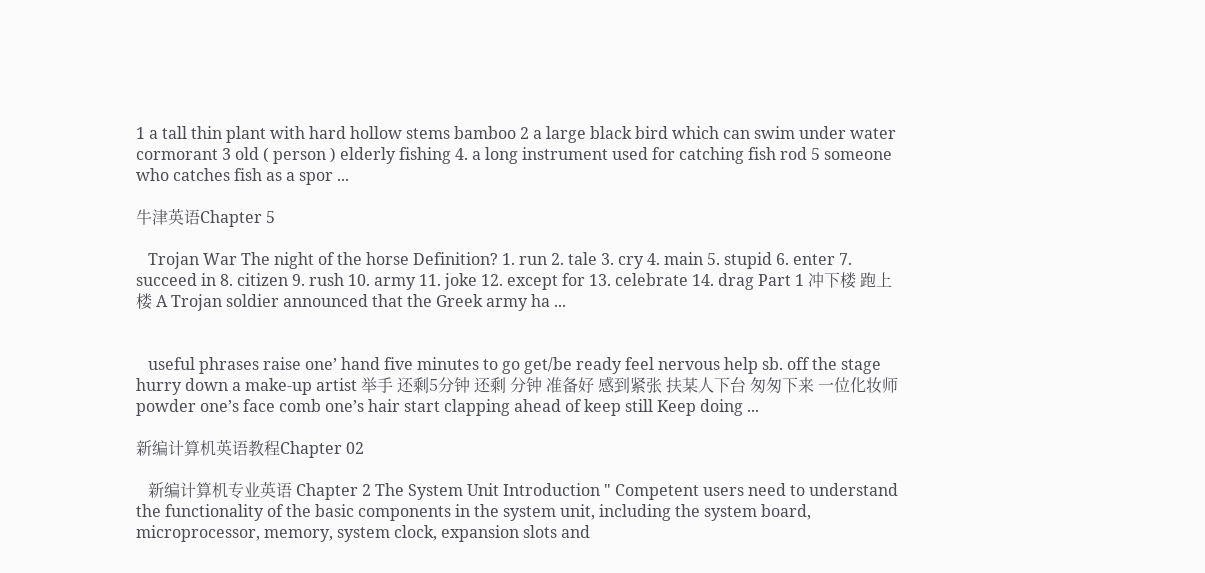1 a tall thin plant with hard hollow stems bamboo 2 a large black bird which can swim under water cormorant 3 old ( person ) elderly fishing 4. a long instrument used for catching fish rod 5 someone who catches fish as a spor ...

牛津英语Chapter 5

   Trojan War The night of the horse Definition? 1. run 2. tale 3. cry 4. main 5. stupid 6. enter 7. succeed in 8. citizen 9. rush 10. army 11. joke 12. except for 13. celebrate 14. drag Part 1 冲下楼 跑上楼 A Trojan soldier announced that the Greek army ha ...


   useful phrases raise one’ hand five minutes to go get/be ready feel nervous help sb. off the stage hurry down a make-up artist 举手 还剩5分钟 还剩 分钟 准备好 感到紧张 扶某人下台 匆匆下来 一位化妆师 powder one’s face comb one’s hair start clapping ahead of keep still Keep doing ...

新编计算机英语教程Chapter 02

   新编计算机专业英语 Chapter 2 The System Unit Introduction " Competent users need to understand the functionality of the basic components in the system unit, including the system board, microprocessor, memory, system clock, expansion slots and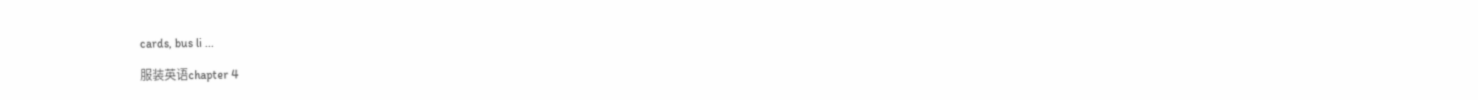cards, bus li ...

服装英语chapter 4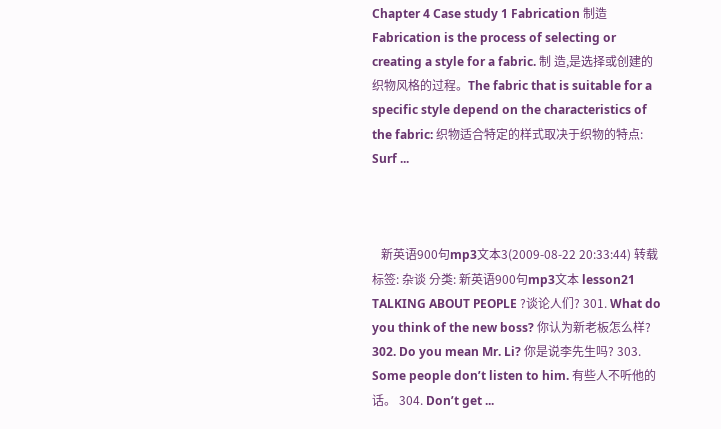Chapter 4 Case study 1 Fabrication 制造 Fabrication is the process of selecting or creating a style for a fabric. 制 造,是选择或创建的织物风格的过程。The fabric that is suitable for a specific style depend on the characteristics of the fabric: 织物适合特定的样式取决于织物的特点: Surf ...



   新英语900句mp3文本3(2009-08-22 20:33:44) 转载标签: 杂谈 分类: 新英语900句mp3文本 lesson21 TALKING ABOUT PEOPLE ?谈论人们? 301. What do you think of the new boss? 你认为新老板怎么样? 302. Do you mean Mr. Li? 你是说李先生吗? 303. Some people don’t listen to him. 有些人不听他的话。 304. Don’t get ...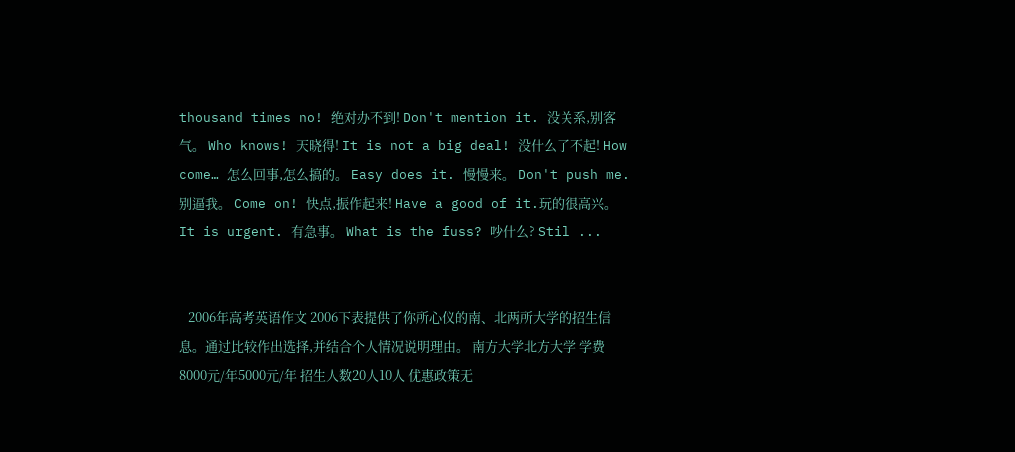thousand times no! 绝对办不到! Don't mention it. 没关系,别客气。 Who knows! 天晓得! It is not a big deal! 没什么了不起! How come… 怎么回事,怎么搞的。 Easy does it. 慢慢来。 Don't push me. 别逼我。 Come on! 快点,振作起来! Have a good of it.玩的很高兴。 It is urgent. 有急事。 What is the fuss? 吵什么? Stil ...


   2006年高考英语作文 2006下表提供了你所心仪的南、北两所大学的招生信息。通过比较作出选择,并结合个人情况说明理由。 南方大学北方大学 学费8000元/年5000元/年 招生人数20人10人 优惠政策无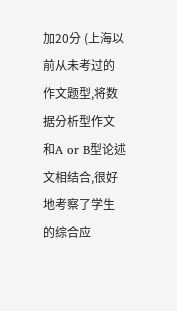加20分 (上海以前从未考过的作文题型,将数据分析型作文和A or B型论述文相结合,很好地考察了学生的综合应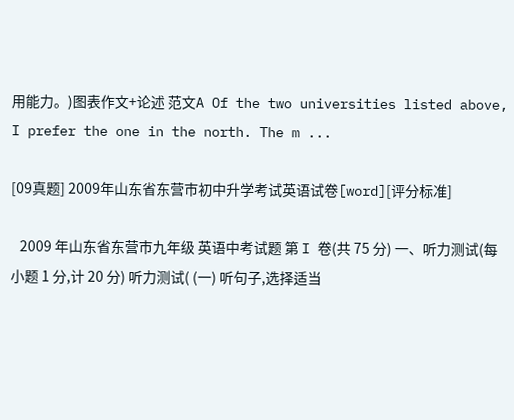用能力。)图表作文+论述 范文A Of the two universities listed above, I prefer the one in the north. The m ...

[09真题] 2009年山东省东营市初中升学考试英语试卷[word][评分标准]

   2009 年山东省东营市九年级 英语中考试题 第 I 卷(共 75 分) 一、听力测试(每小题 1 分,计 20 分) 听力测试( (一) 听句子,选择适当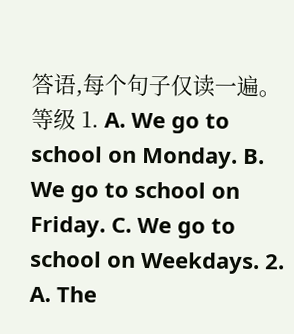答语,每个句子仅读一遍。 等级 1. A. We go to school on Monday. B. We go to school on Friday. C. We go to school on Weekdays. 2. A. The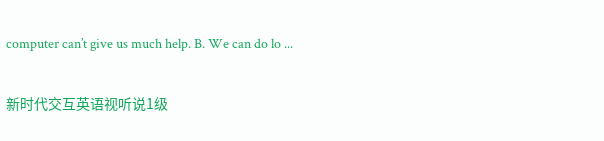computer can’t give us much help. B. We can do lo ...

新时代交互英语视听说1级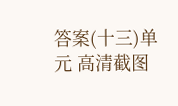答案(十三)单元 高清截图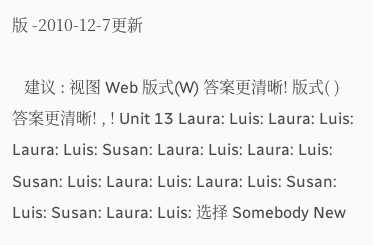版 -2010-12-7更新

   建议 : 视图 Web 版式(W) 答案更清晰! 版式( ) 答案更清晰! , ! Unit 13 Laura: Luis: Laura: Luis: Laura: Luis: Susan: Laura: Luis: Laura: Luis: Susan: Luis: Laura: Luis: Laura: Luis: Susan: Luis: Susan: Laura: Luis: 选择 Somebody New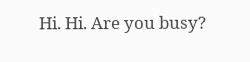Hi. Hi. Are you busy?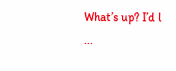What’s up? I’d l ...